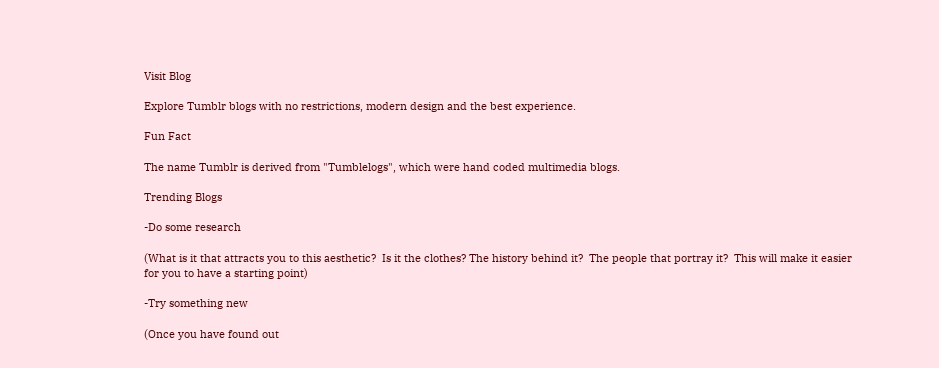Visit Blog

Explore Tumblr blogs with no restrictions, modern design and the best experience.

Fun Fact

The name Tumblr is derived from "Tumblelogs", which were hand coded multimedia blogs.

Trending Blogs

-Do some research

(What is it that attracts you to this aesthetic?  Is it the clothes? The history behind it?  The people that portray it?  This will make it easier for you to have a starting point)

-Try something new

(Once you have found out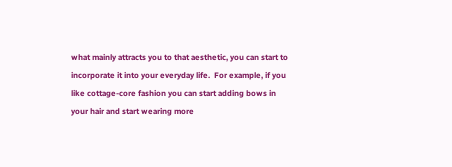what mainly attracts you to that aesthetic, you can start to incorporate it into your everyday life.  For example, if you like cottage-core fashion you can start adding bows in your hair and start wearing more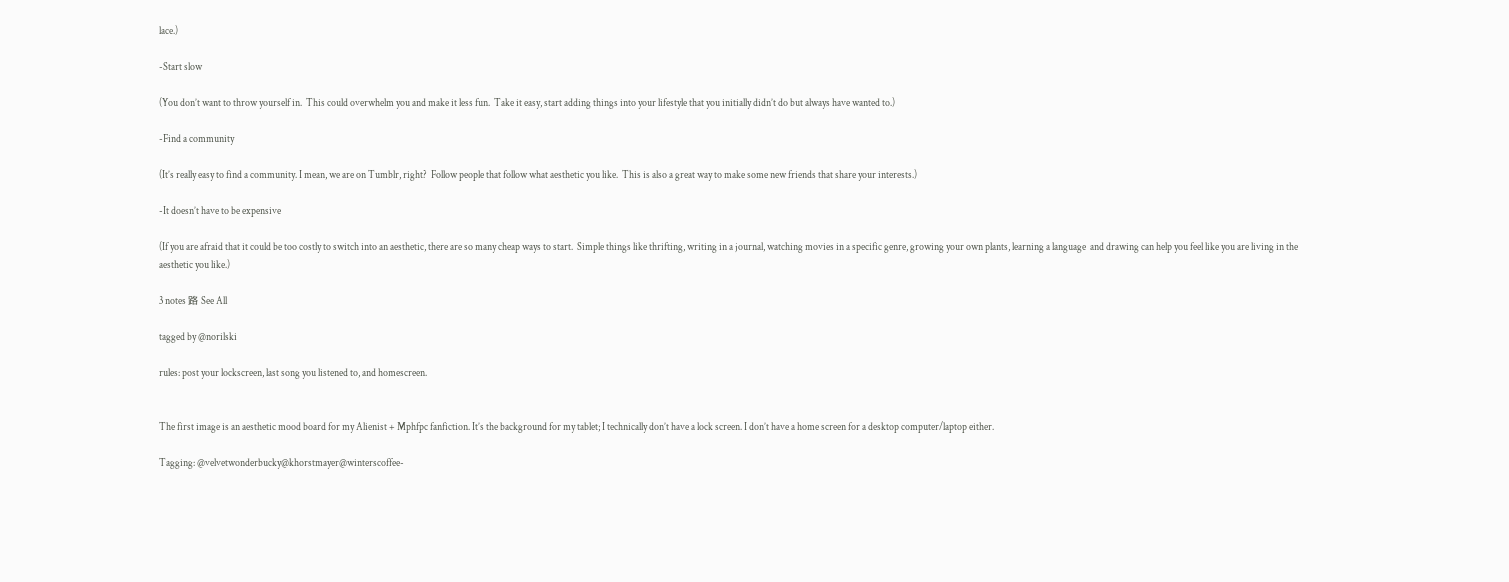lace.)

-Start slow

(You don’t want to throw yourself in.  This could overwhelm you and make it less fun.  Take it easy, start adding things into your lifestyle that you initially didn’t do but always have wanted to.)

-Find a community

(It’s really easy to find a community. I mean, we are on Tumblr, right?  Follow people that follow what aesthetic you like.  This is also a great way to make some new friends that share your interests.)

-It doesn’t have to be expensive

(If you are afraid that it could be too costly to switch into an aesthetic, there are so many cheap ways to start.  Simple things like thrifting, writing in a journal, watching movies in a specific genre, growing your own plants, learning a language  and drawing can help you feel like you are living in the aesthetic you like.)

3 notes 路 See All

tagged by @norilski

rules: post your lockscreen, last song you listened to, and homescreen.


The first image is an aesthetic mood board for my Alienist + Mphfpc fanfiction. It’s the background for my tablet; I technically don’t have a lock screen. I don’t have a home screen for a desktop computer/laptop either.

Tagging: @velvetwonderbucky@khorstmayer@winterscoffee-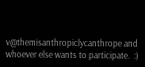v@themisanthropiclycanthrope and whoever else wants to participate.  :)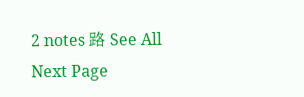2 notes 路 See All
Next Page